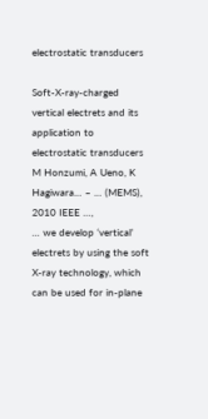electrostatic transducers

Soft-X-ray-charged vertical electrets and its application to electrostatic transducers
M Honzumi, A Ueno, K Hagiwara… – … (MEMS), 2010 IEEE …,
… we develop ‘vertical’ electrets by using the soft X-ray technology, which can be used for in-plane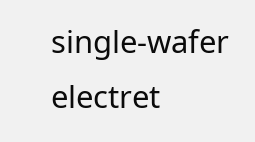single-wafer electret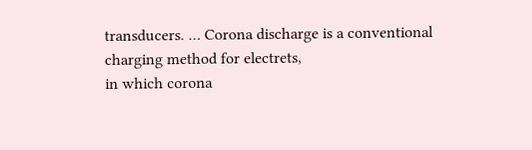transducers. … Corona discharge is a conventional charging method for electrets,
in which corona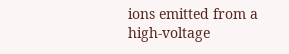ions emitted from a high-voltage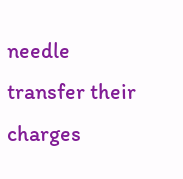needle transfer their charges